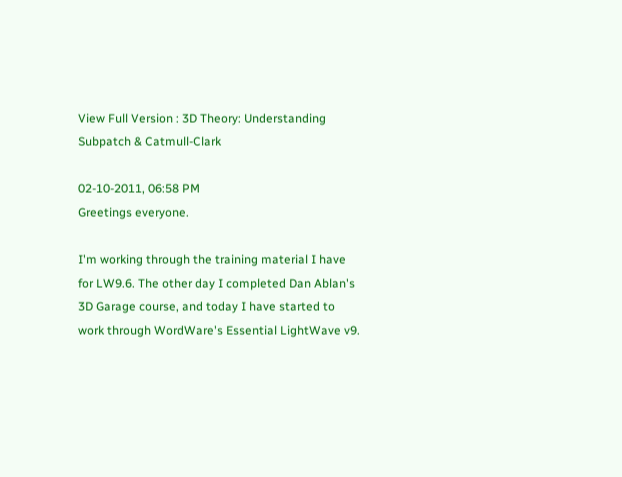View Full Version : 3D Theory: Understanding Subpatch & Catmull-Clark

02-10-2011, 06:58 PM
Greetings everyone.

I'm working through the training material I have for LW9.6. The other day I completed Dan Ablan's 3D Garage course, and today I have started to work through WordWare's Essential LightWave v9.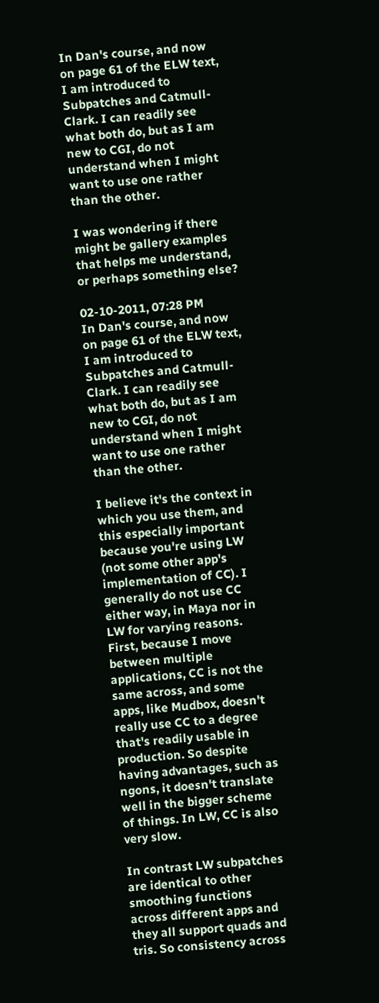In Dan's course, and now on page 61 of the ELW text, I am introduced to Subpatches and Catmull-Clark. I can readily see what both do, but as I am new to CGI, do not understand when I might want to use one rather than the other.

I was wondering if there might be gallery examples that helps me understand, or perhaps something else?

02-10-2011, 07:28 PM
In Dan's course, and now on page 61 of the ELW text, I am introduced to Subpatches and Catmull-Clark. I can readily see what both do, but as I am new to CGI, do not understand when I might want to use one rather than the other.

I believe it's the context in which you use them, and this especially important because you're using LW (not some other app's implementation of CC). I generally do not use CC either way, in Maya nor in LW for varying reasons. First, because I move between multiple applications, CC is not the same across, and some apps, like Mudbox, doesn't really use CC to a degree that's readily usable in production. So despite having advantages, such as ngons, it doesn't translate well in the bigger scheme of things. In LW, CC is also very slow.

In contrast LW subpatches are identical to other smoothing functions across different apps and they all support quads and tris. So consistency across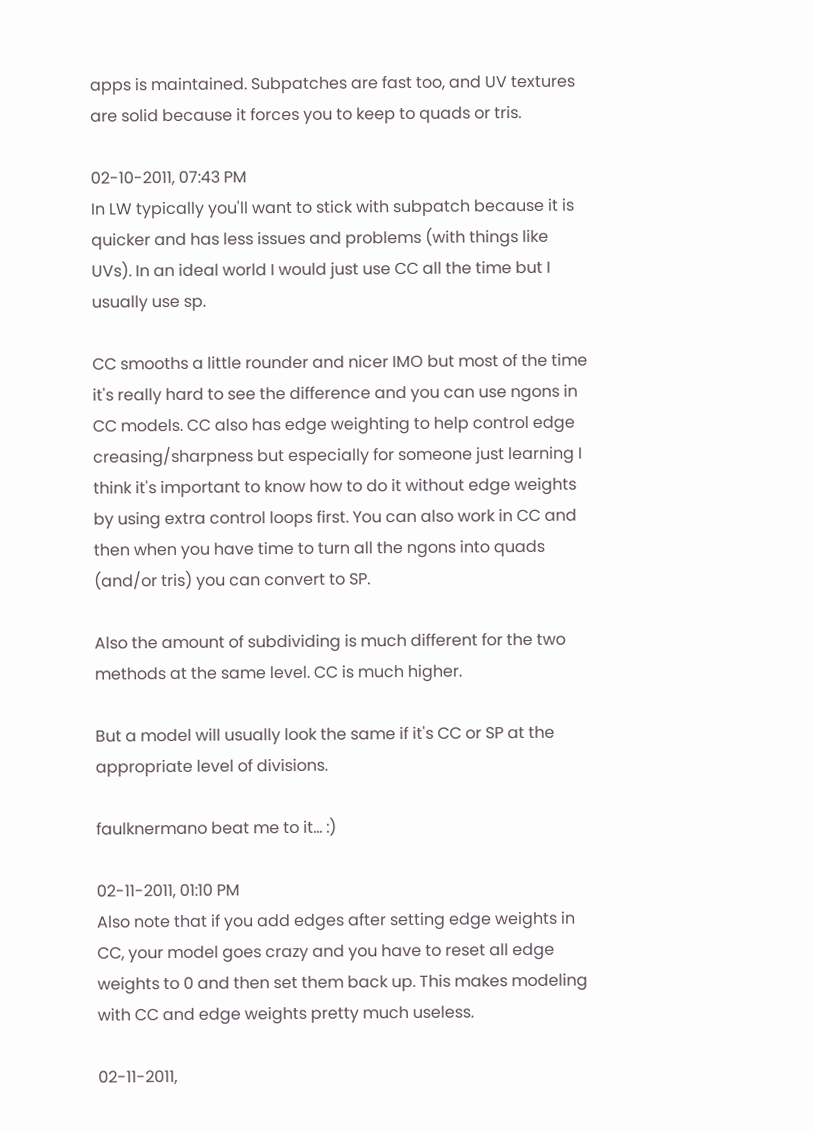apps is maintained. Subpatches are fast too, and UV textures are solid because it forces you to keep to quads or tris.

02-10-2011, 07:43 PM
In LW typically you'll want to stick with subpatch because it is quicker and has less issues and problems (with things like UVs). In an ideal world I would just use CC all the time but I usually use sp.

CC smooths a little rounder and nicer IMO but most of the time it's really hard to see the difference and you can use ngons in CC models. CC also has edge weighting to help control edge creasing/sharpness but especially for someone just learning I think it's important to know how to do it without edge weights by using extra control loops first. You can also work in CC and then when you have time to turn all the ngons into quads (and/or tris) you can convert to SP.

Also the amount of subdividing is much different for the two methods at the same level. CC is much higher.

But a model will usually look the same if it's CC or SP at the appropriate level of divisions.

faulknermano beat me to it... :)

02-11-2011, 01:10 PM
Also note that if you add edges after setting edge weights in CC, your model goes crazy and you have to reset all edge weights to 0 and then set them back up. This makes modeling with CC and edge weights pretty much useless.

02-11-2011,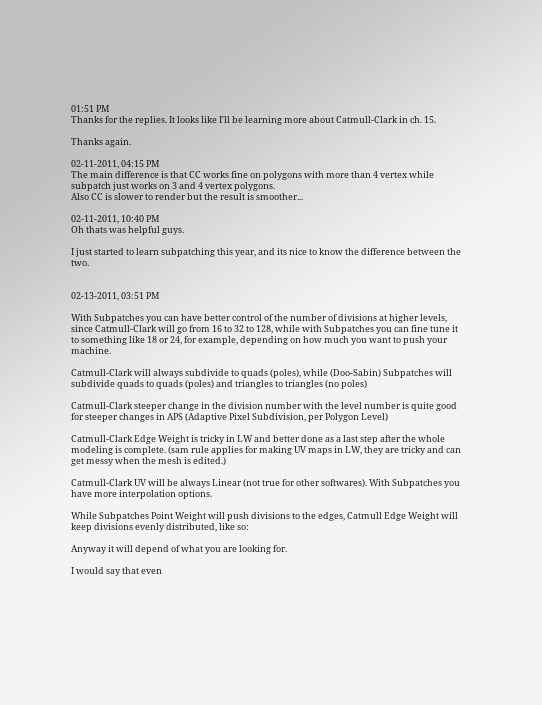01:51 PM
Thanks for the replies. It looks like I'll be learning more about Catmull-Clark in ch. 15.

Thanks again.

02-11-2011, 04:15 PM
The main difference is that CC works fine on polygons with more than 4 vertex while subpatch just works on 3 and 4 vertex polygons.
Also CC is slower to render but the result is smoother...

02-11-2011, 10:40 PM
Oh thats was helpful guys.

I just started to learn subpatching this year, and its nice to know the difference between the two.


02-13-2011, 03:51 PM

With Subpatches you can have better control of the number of divisions at higher levels, since Catmull-Clark will go from 16 to 32 to 128, while with Subpatches you can fine tune it to something like 18 or 24, for example, depending on how much you want to push your machine.

Catmull-Clark will always subdivide to quads (poles), while (Doo-Sabin) Subpatches will subdivide quads to quads (poles) and triangles to triangles (no poles)

Catmull-Clark steeper change in the division number with the level number is quite good for steeper changes in APS (Adaptive Pixel Subdivision, per Polygon Level)

Catmull-Clark Edge Weight is tricky in LW and better done as a last step after the whole modeling is complete. (sam rule applies for making UV maps in LW, they are tricky and can get messy when the mesh is edited.)

Catmull-Clark UV will be always Linear (not true for other softwares). With Subpatches you have more interpolation options.

While Subpatches Point Weight will push divisions to the edges, Catmull Edge Weight will keep divisions evenly distributed, like so:

Anyway it will depend of what you are looking for.

I would say that even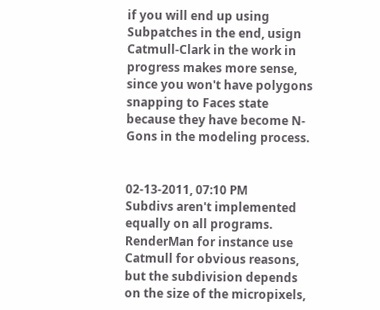if you will end up using Subpatches in the end, usign Catmull-Clark in the work in progress makes more sense, since you won't have polygons snapping to Faces state because they have become N-Gons in the modeling process.


02-13-2011, 07:10 PM
Subdivs aren't implemented equally on all programs. RenderMan for instance use Catmull for obvious reasons, but the subdivision depends on the size of the micropixels,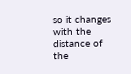so it changes with the distance of the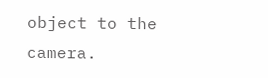object to the camera.